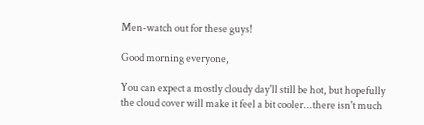Men-watch out for these guys!

Good morning everyone,

You can expect a mostly cloudy day'll still be hot, but hopefully the cloud cover will make it feel a bit cooler...there isn't much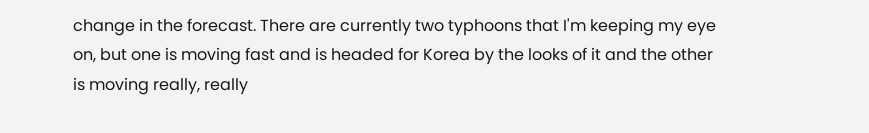change in the forecast. There are currently two typhoons that I'm keeping my eye on, but one is moving fast and is headed for Korea by the looks of it and the other is moving really, really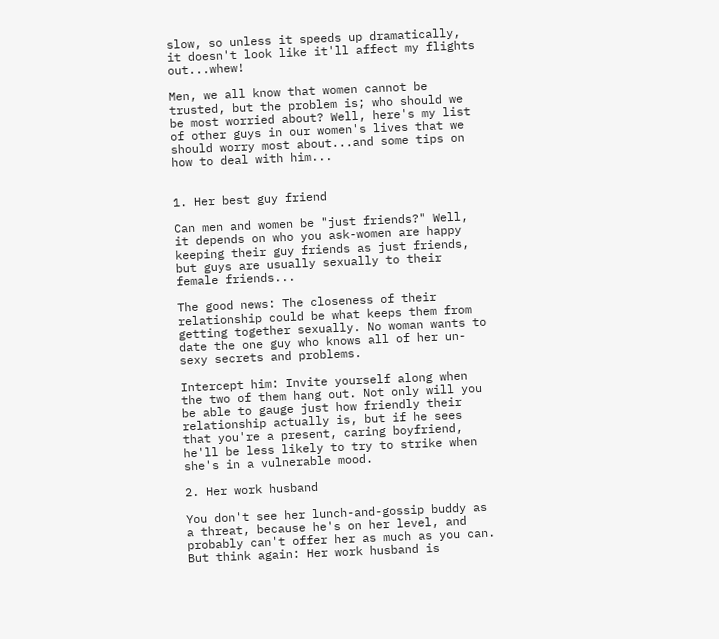slow, so unless it speeds up dramatically, it doesn't look like it'll affect my flights out...whew!

Men, we all know that women cannot be trusted, but the problem is; who should we be most worried about? Well, here's my list of other guys in our women's lives that we should worry most about...and some tips on how to deal with him...


1. Her best guy friend

Can men and women be "just friends?" Well, it depends on who you ask-women are happy keeping their guy friends as just friends, but guys are usually sexually to their female friends...

The good news: The closeness of their relationship could be what keeps them from getting together sexually. No woman wants to date the one guy who knows all of her un-sexy secrets and problems.

Intercept him: Invite yourself along when the two of them hang out. Not only will you be able to gauge just how friendly their relationship actually is, but if he sees that you're a present, caring boyfriend, he'll be less likely to try to strike when she's in a vulnerable mood.

2. Her work husband

You don't see her lunch-and-gossip buddy as a threat, because he's on her level, and probably can't offer her as much as you can. But think again: Her work husband is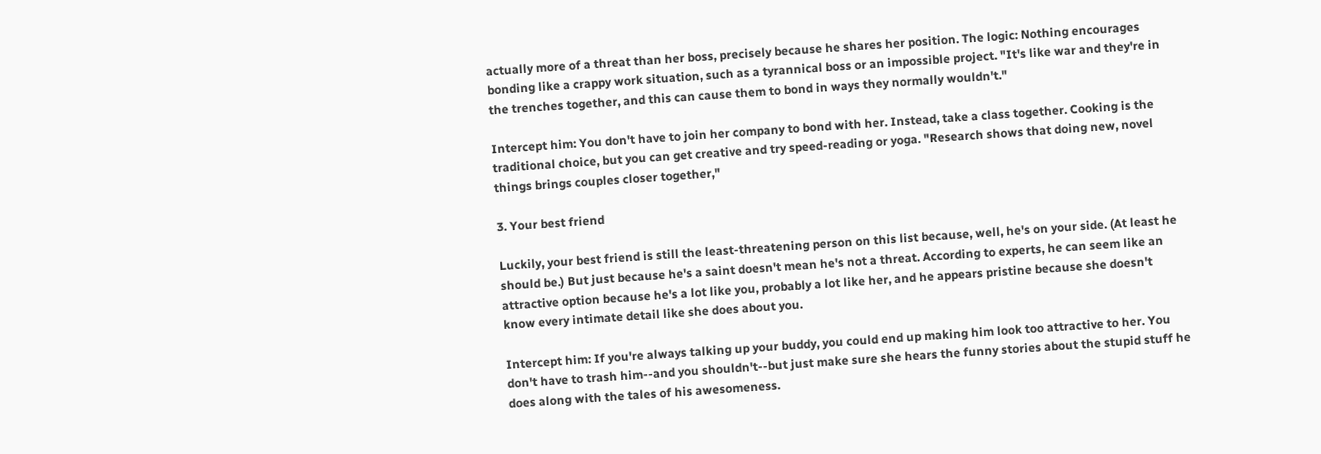actually more of a threat than her boss, precisely because he shares her position. The logic: Nothing encourages bonding like a crappy work situation, such as a tyrannical boss or an impossible project. "It's like war and they're in the trenches together, and this can cause them to bond in ways they normally wouldn't."

Intercept him: You don't have to join her company to bond with her. Instead, take a class together. Cooking is the traditional choice, but you can get creative and try speed-reading or yoga. "Research shows that doing new, novel things brings couples closer together,"

3. Your best friend

Luckily, your best friend is still the least-threatening person on this list because, well, he's on your side. (At least he should be.) But just because he's a saint doesn't mean he's not a threat. According to experts, he can seem like an attractive option because he's a lot like you, probably a lot like her, and he appears pristine because she doesn't know every intimate detail like she does about you.

Intercept him: If you're always talking up your buddy, you could end up making him look too attractive to her. You don't have to trash him--and you shouldn't--but just make sure she hears the funny stories about the stupid stuff he does along with the tales of his awesomeness.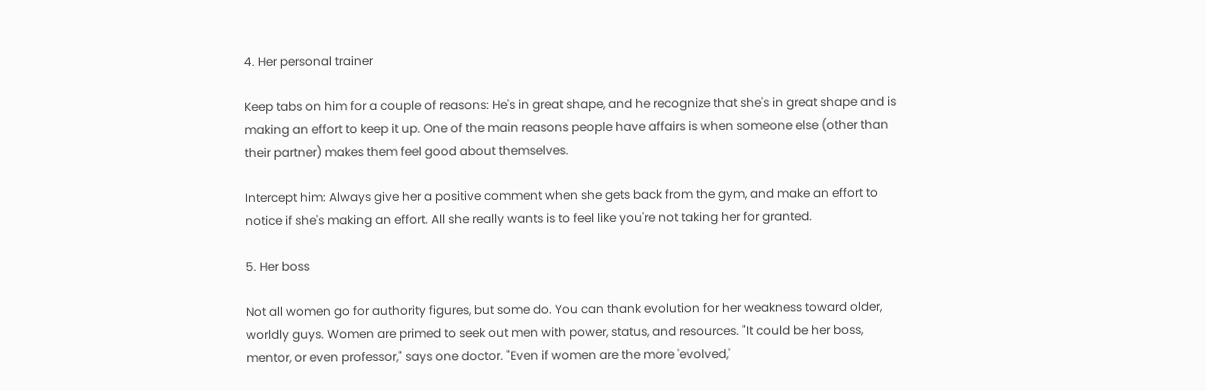4. Her personal trainer

Keep tabs on him for a couple of reasons: He's in great shape, and he recognize that she's in great shape and is making an effort to keep it up. One of the main reasons people have affairs is when someone else (other than their partner) makes them feel good about themselves.

Intercept him: Always give her a positive comment when she gets back from the gym, and make an effort to notice if she's making an effort. All she really wants is to feel like you're not taking her for granted.

5. Her boss

Not all women go for authority figures, but some do. You can thank evolution for her weakness toward older, worldly guys. Women are primed to seek out men with power, status, and resources. "It could be her boss, mentor, or even professor," says one doctor. "Even if women are the more 'evolved,'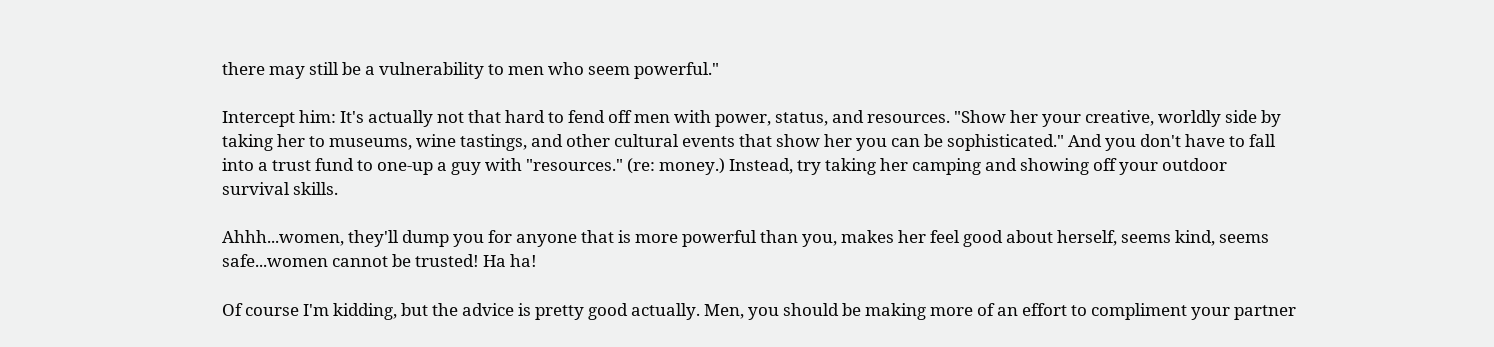there may still be a vulnerability to men who seem powerful."

Intercept him: It's actually not that hard to fend off men with power, status, and resources. "Show her your creative, worldly side by taking her to museums, wine tastings, and other cultural events that show her you can be sophisticated." And you don't have to fall into a trust fund to one-up a guy with "resources." (re: money.) Instead, try taking her camping and showing off your outdoor survival skills.

Ahhh...women, they'll dump you for anyone that is more powerful than you, makes her feel good about herself, seems kind, seems safe...women cannot be trusted! Ha ha!

Of course I'm kidding, but the advice is pretty good actually. Men, you should be making more of an effort to compliment your partner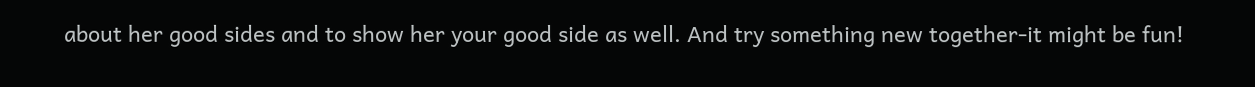about her good sides and to show her your good side as well. And try something new together-it might be fun!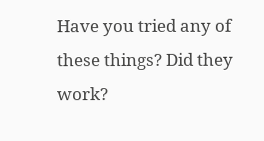Have you tried any of these things? Did they work?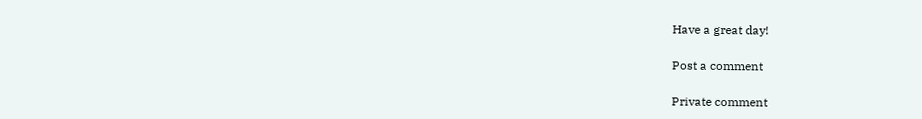Have a great day!

Post a comment

Private comment